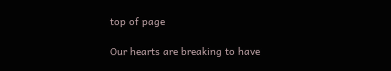top of page

Our hearts are breaking to have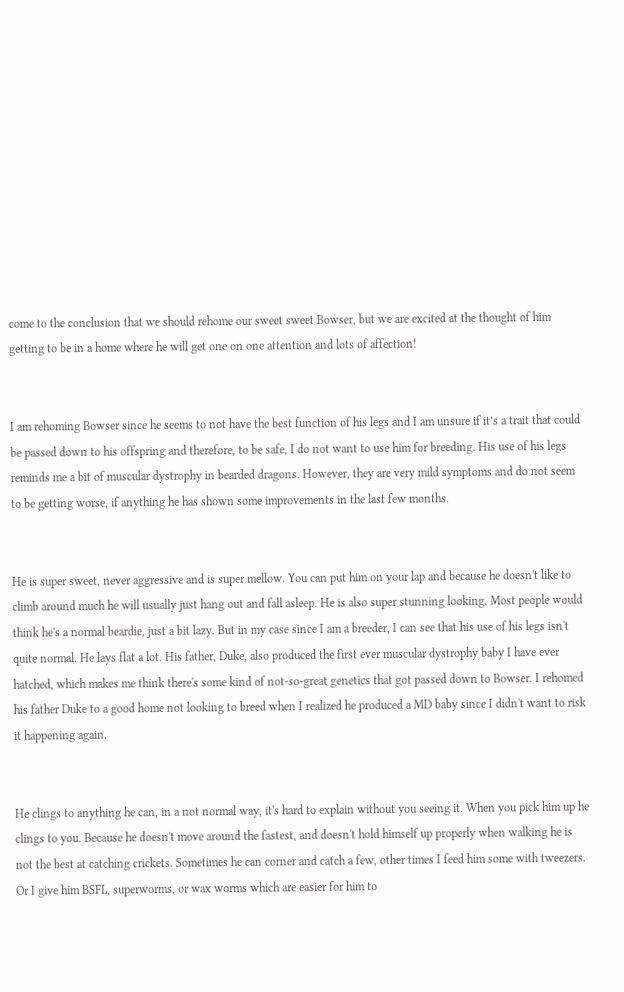come to the conclusion that we should rehome our sweet sweet Bowser, but we are excited at the thought of him getting to be in a home where he will get one on one attention and lots of affection!


I am rehoming Bowser since he seems to not have the best function of his legs and I am unsure if it’s a trait that could be passed down to his offspring and therefore, to be safe, I do not want to use him for breeding. His use of his legs reminds me a bit of muscular dystrophy in bearded dragons. However, they are very mild symptoms and do not seem to be getting worse, if anything he has shown some improvements in the last few months.


He is super sweet, never aggressive and is super mellow. You can put him on your lap and because he doesn't like to climb around much he will usually just hang out and fall asleep. He is also super stunning looking. Most people would think he's a normal beardie, just a bit lazy. But in my case since I am a breeder, I can see that his use of his legs isn't quite normal. He lays flat a lot. His father, Duke, also produced the first ever muscular dystrophy baby I have ever hatched, which makes me think there's some kind of not-so-great genetics that got passed down to Bowser. I rehomed his father Duke to a good home not looking to breed when I realized he produced a MD baby since I didn't want to risk it happening again.


He clings to anything he can, in a not normal way, it's hard to explain without you seeing it. When you pick him up he clings to you. Because he doesn't move around the fastest, and doesn't hold himself up properly when walking he is not the best at catching crickets. Sometimes he can corner and catch a few, other times I feed him some with tweezers. Or I give him BSFL, superworms, or wax worms which are easier for him to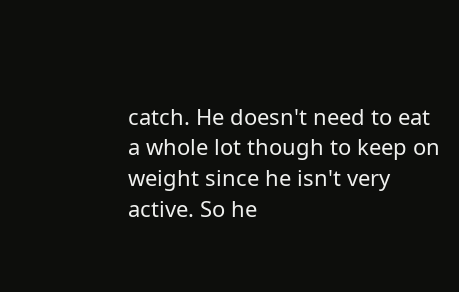catch. He doesn't need to eat a whole lot though to keep on weight since he isn't very active. So he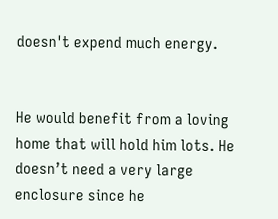doesn't expend much energy.


He would benefit from a loving home that will hold him lots. He doesn’t need a very large enclosure since he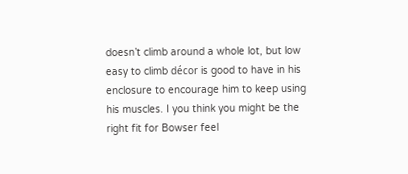doesn’t climb around a whole lot, but low easy to climb décor is good to have in his enclosure to encourage him to keep using his muscles. I you think you might be the right fit for Bowser feel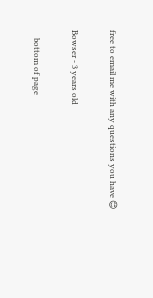free to email me with any questions you have 😊

Bowser - 3 years old

    bottom of page